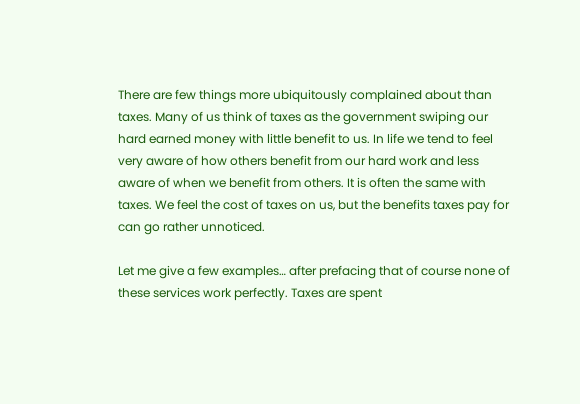There are few things more ubiquitously complained about than taxes. Many of us think of taxes as the government swiping our hard earned money with little benefit to us. In life we tend to feel very aware of how others benefit from our hard work and less aware of when we benefit from others. It is often the same with taxes. We feel the cost of taxes on us, but the benefits taxes pay for can go rather unnoticed.

Let me give a few examples… after prefacing that of course none of these services work perfectly. Taxes are spent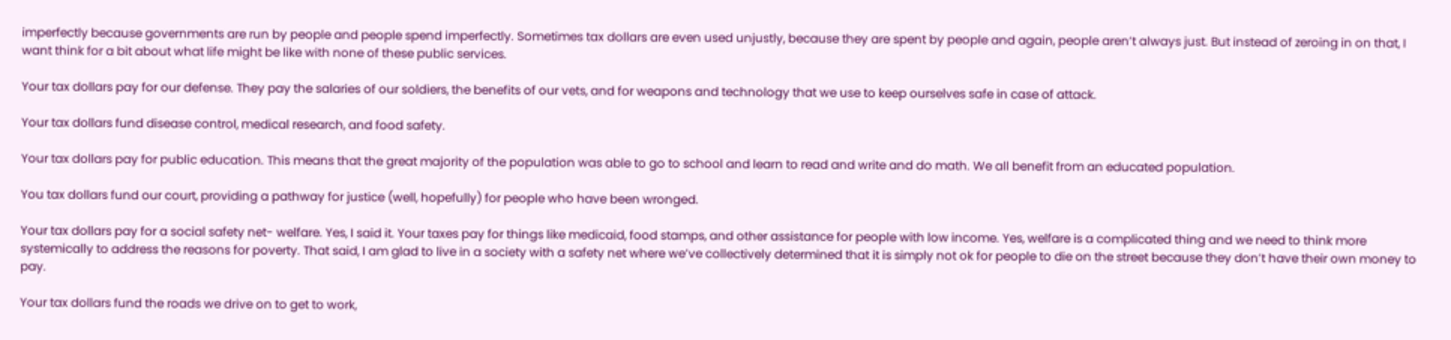imperfectly because governments are run by people and people spend imperfectly. Sometimes tax dollars are even used unjustly, because they are spent by people and again, people aren’t always just. But instead of zeroing in on that, I want think for a bit about what life might be like with none of these public services.

Your tax dollars pay for our defense. They pay the salaries of our soldiers, the benefits of our vets, and for weapons and technology that we use to keep ourselves safe in case of attack.

Your tax dollars fund disease control, medical research, and food safety.

Your tax dollars pay for public education. This means that the great majority of the population was able to go to school and learn to read and write and do math. We all benefit from an educated population.

You tax dollars fund our court, providing a pathway for justice (well, hopefully) for people who have been wronged.

Your tax dollars pay for a social safety net- welfare. Yes, I said it. Your taxes pay for things like medicaid, food stamps, and other assistance for people with low income. Yes, welfare is a complicated thing and we need to think more systemically to address the reasons for poverty. That said, I am glad to live in a society with a safety net where we’ve collectively determined that it is simply not ok for people to die on the street because they don’t have their own money to pay.

Your tax dollars fund the roads we drive on to get to work,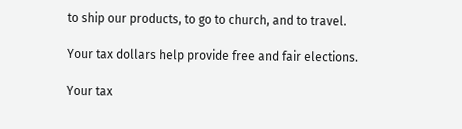to ship our products, to go to church, and to travel.

Your tax dollars help provide free and fair elections.

Your tax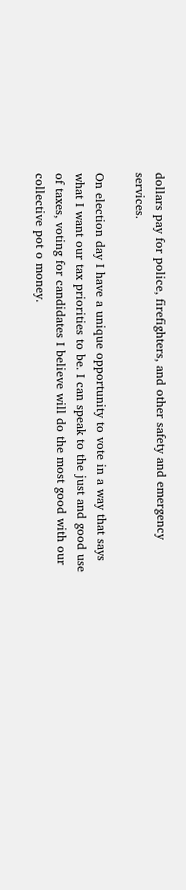dollars pay for police, firefighters, and other safety and emergency services.

On election day I have a unique opportunity to vote in a way that says what I want our tax priorities to be. I can speak to the just and good use of taxes, voting for candidates I believe will do the most good with our collective pot o money.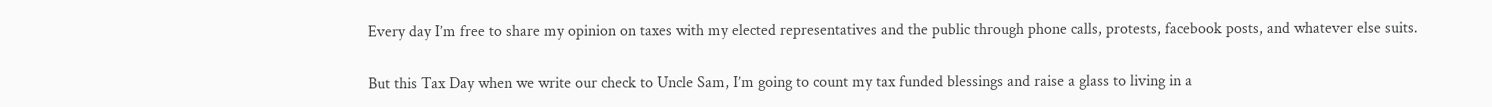Every day I’m free to share my opinion on taxes with my elected representatives and the public through phone calls, protests, facebook posts, and whatever else suits.

But this Tax Day when we write our check to Uncle Sam, I’m going to count my tax funded blessings and raise a glass to living in a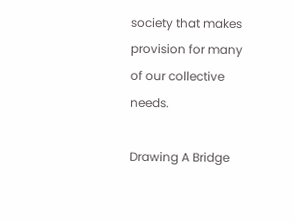society that makes provision for many of our collective needs.

Drawing A Bridge